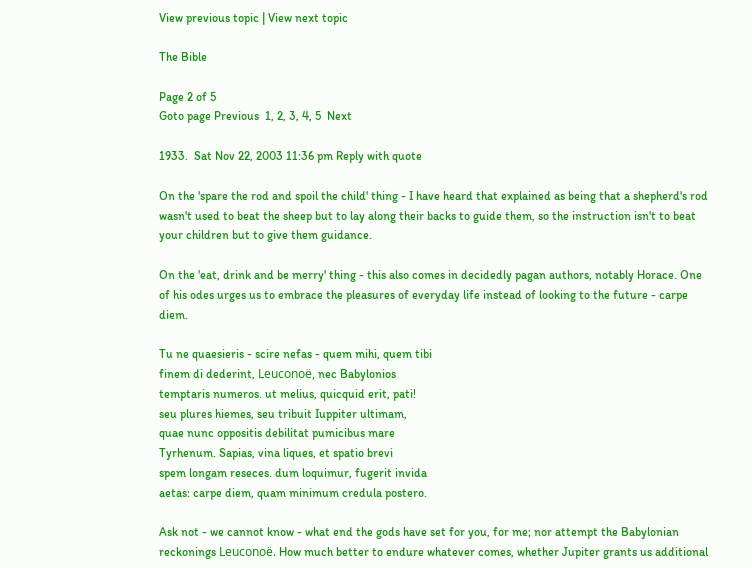View previous topic | View next topic

The Bible

Page 2 of 5
Goto page Previous  1, 2, 3, 4, 5  Next

1933.  Sat Nov 22, 2003 11:36 pm Reply with quote

On the 'spare the rod and spoil the child' thing - I have heard that explained as being that a shepherd's rod wasn't used to beat the sheep but to lay along their backs to guide them, so the instruction isn't to beat your children but to give them guidance.

On the 'eat, drink and be merry' thing - this also comes in decidedly pagan authors, notably Horace. One of his odes urges us to embrace the pleasures of everyday life instead of looking to the future - carpe diem.

Tu ne quaesieris - scire nefas - quem mihi, quem tibi
finem di dederint, Leuconoë, nec Babylonios
temptaris numeros. ut melius, quicquid erit, pati!
seu plures hiemes, seu tribuit Iuppiter ultimam,
quae nunc oppositis debilitat pumicibus mare
Tyrhenum. Sapias, vina liques, et spatio brevi
spem longam reseces. dum loquimur, fugerit invida
aetas: carpe diem, quam minimum credula postero.

Ask not - we cannot know - what end the gods have set for you, for me; nor attempt the Babylonian reckonings Leuconoë. How much better to endure whatever comes, whether Jupiter grants us additional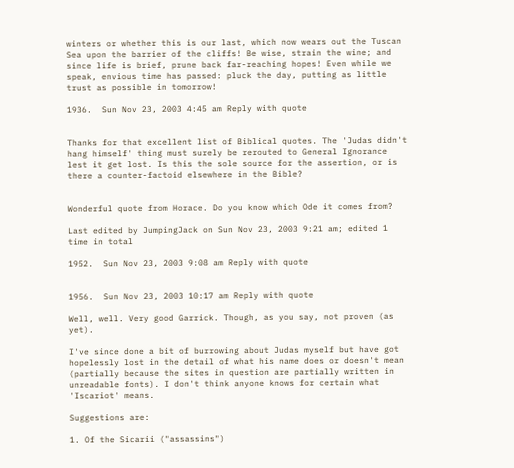winters or whether this is our last, which now wears out the Tuscan Sea upon the barrier of the cliffs! Be wise, strain the wine; and since life is brief, prune back far-reaching hopes! Even while we speak, envious time has passed: pluck the day, putting as little trust as possible in tomorrow!

1936.  Sun Nov 23, 2003 4:45 am Reply with quote


Thanks for that excellent list of Biblical quotes. The 'Judas didn't hang himself' thing must surely be rerouted to General Ignorance lest it get lost. Is this the sole source for the assertion, or is there a counter-factoid elsewhere in the Bible?


Wonderful quote from Horace. Do you know which Ode it comes from?

Last edited by JumpingJack on Sun Nov 23, 2003 9:21 am; edited 1 time in total

1952.  Sun Nov 23, 2003 9:08 am Reply with quote


1956.  Sun Nov 23, 2003 10:17 am Reply with quote

Well, well. Very good Garrick. Though, as you say, not proven (as yet).

I've since done a bit of burrowing about Judas myself but have got hopelessly lost in the detail of what his name does or doesn't mean (partially because the sites in question are partially written in unreadable fonts). I don't think anyone knows for certain what 'Iscariot' means.

Suggestions are:

1. Of the Sicarii ("assassins")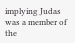implying Judas was a member of the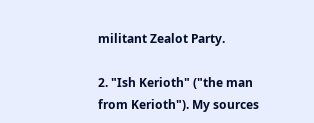militant Zealot Party.

2. "Ish Kerioth" ("the man from Kerioth"). My sources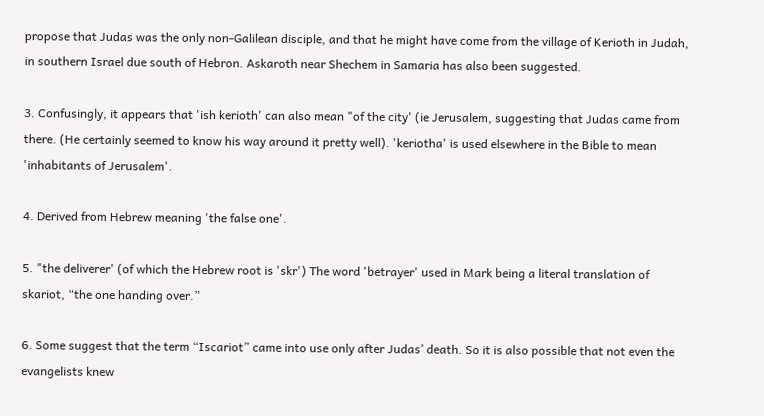propose that Judas was the only non-Galilean disciple, and that he might have come from the village of Kerioth in Judah, in southern Israel due south of Hebron. Askaroth near Shechem in Samaria has also been suggested.

3. Confusingly, it appears that 'ish kerioth' can also mean "of the city' (ie Jerusalem, suggesting that Judas came from there. (He certainly seemed to know his way around it pretty well). 'keriotha' is used elsewhere in the Bible to mean 'inhabitants of Jerusalem'.

4. Derived from Hebrew meaning 'the false one'.

5. "the deliverer' (of which the Hebrew root is 'skr') The word 'betrayer' used in Mark being a literal translation of skariot, “the one handing over.”

6. Some suggest that the term “Iscariot” came into use only after Judas’ death. So it is also possible that not even the evangelists knew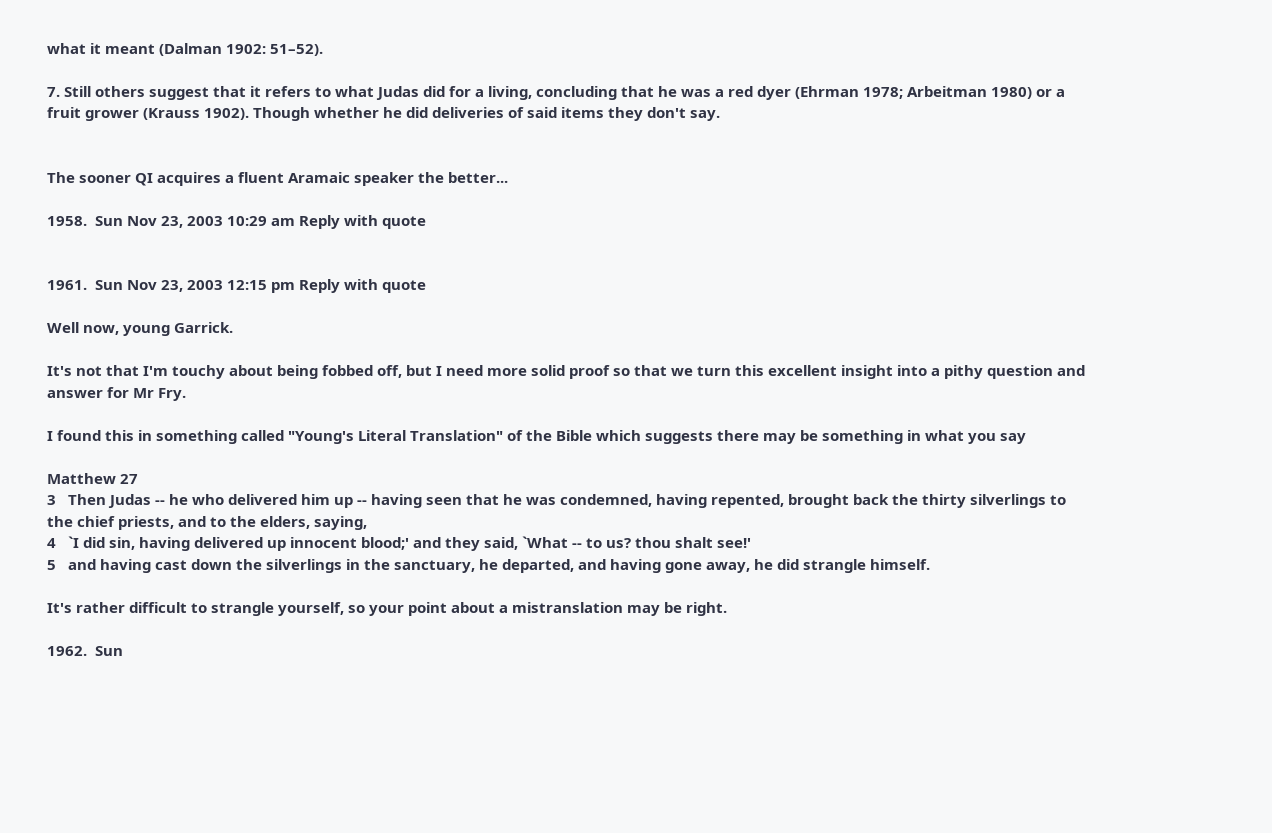what it meant (Dalman 1902: 51–52).

7. Still others suggest that it refers to what Judas did for a living, concluding that he was a red dyer (Ehrman 1978; Arbeitman 1980) or a fruit grower (Krauss 1902). Though whether he did deliveries of said items they don't say.


The sooner QI acquires a fluent Aramaic speaker the better...

1958.  Sun Nov 23, 2003 10:29 am Reply with quote


1961.  Sun Nov 23, 2003 12:15 pm Reply with quote

Well now, young Garrick.

It's not that I'm touchy about being fobbed off, but I need more solid proof so that we turn this excellent insight into a pithy question and answer for Mr Fry.

I found this in something called "Young's Literal Translation" of the Bible which suggests there may be something in what you say

Matthew 27
3   Then Judas -- he who delivered him up -- having seen that he was condemned, having repented, brought back the thirty silverlings to the chief priests, and to the elders, saying,
4   `I did sin, having delivered up innocent blood;' and they said, `What -- to us? thou shalt see!'
5   and having cast down the silverlings in the sanctuary, he departed, and having gone away, he did strangle himself.

It's rather difficult to strangle yourself, so your point about a mistranslation may be right.

1962.  Sun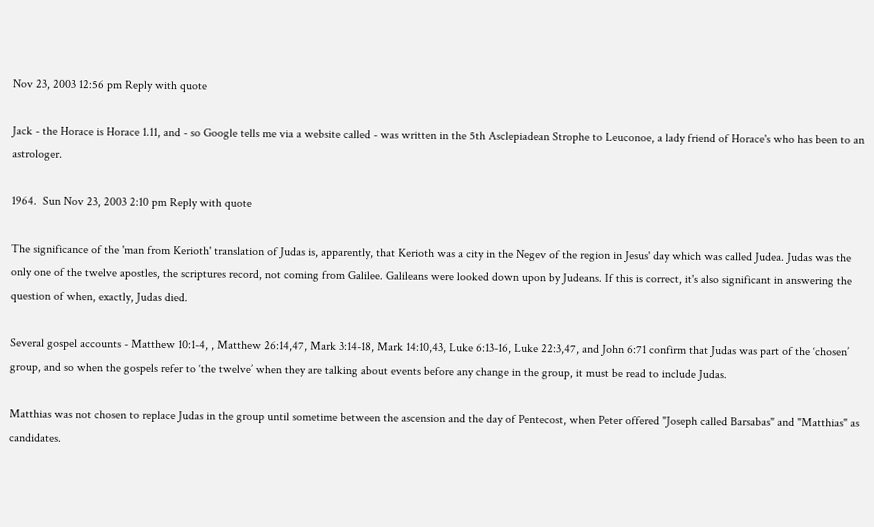Nov 23, 2003 12:56 pm Reply with quote

Jack - the Horace is Horace 1.11, and - so Google tells me via a website called - was written in the 5th Asclepiadean Strophe to Leuconoe, a lady friend of Horace's who has been to an astrologer.

1964.  Sun Nov 23, 2003 2:10 pm Reply with quote

The significance of the 'man from Kerioth' translation of Judas is, apparently, that Kerioth was a city in the Negev of the region in Jesus' day which was called Judea. Judas was the only one of the twelve apostles, the scriptures record, not coming from Galilee. Galileans were looked down upon by Judeans. If this is correct, it's also significant in answering the question of when, exactly, Judas died.

Several gospel accounts - Matthew 10:1-4, , Matthew 26:14,47, Mark 3:14-18, Mark 14:10,43, Luke 6:13-16, Luke 22:3,47, and John 6:71 confirm that Judas was part of the ‘chosen’ group, and so when the gospels refer to ‘the twelve’ when they are talking about events before any change in the group, it must be read to include Judas.

Matthias was not chosen to replace Judas in the group until sometime between the ascension and the day of Pentecost, when Peter offered "Joseph called Barsabas" and "Matthias" as candidates.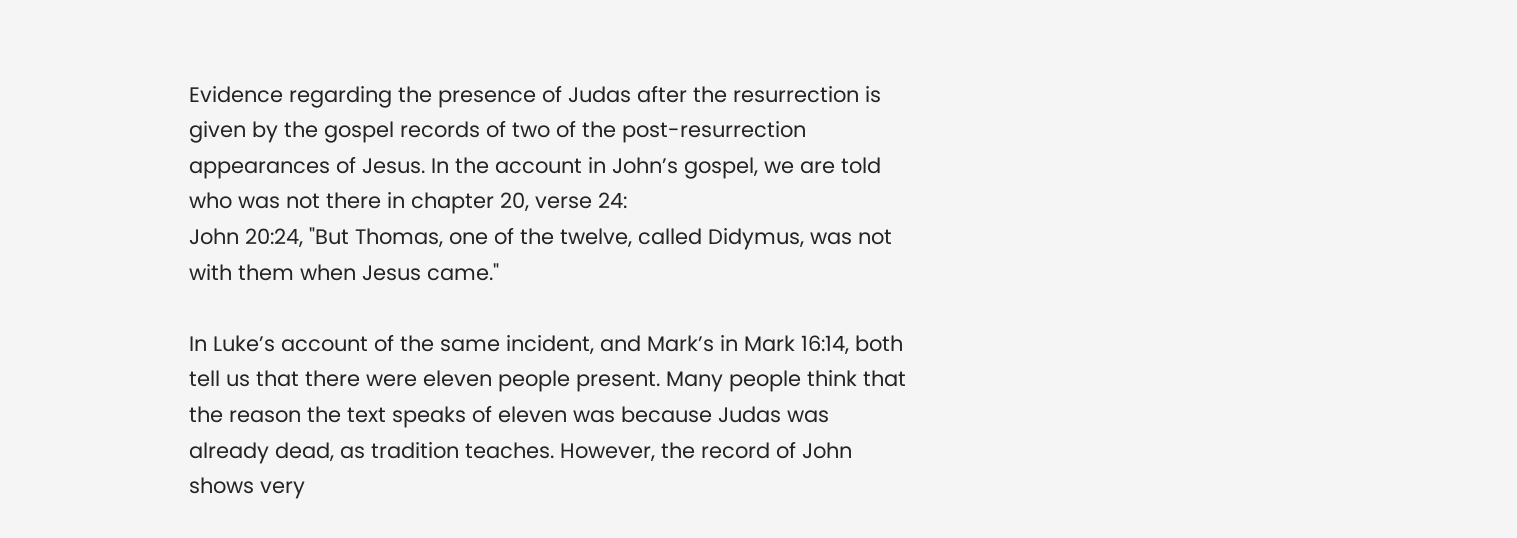Evidence regarding the presence of Judas after the resurrection is given by the gospel records of two of the post-resurrection appearances of Jesus. In the account in John’s gospel, we are told who was not there in chapter 20, verse 24:
John 20:24, "But Thomas, one of the twelve, called Didymus, was not with them when Jesus came."

In Luke’s account of the same incident, and Mark’s in Mark 16:14, both tell us that there were eleven people present. Many people think that the reason the text speaks of eleven was because Judas was already dead, as tradition teaches. However, the record of John shows very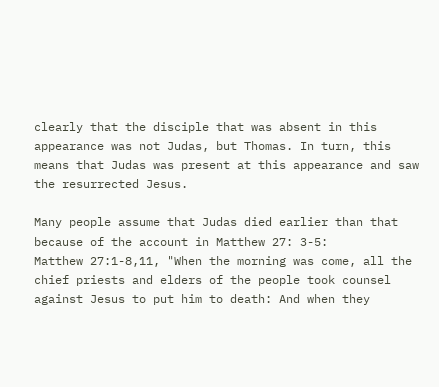clearly that the disciple that was absent in this appearance was not Judas, but Thomas. In turn, this means that Judas was present at this appearance and saw the resurrected Jesus.

Many people assume that Judas died earlier than that because of the account in Matthew 27: 3-5:
Matthew 27:1-8,11, "When the morning was come, all the chief priests and elders of the people took counsel against Jesus to put him to death: And when they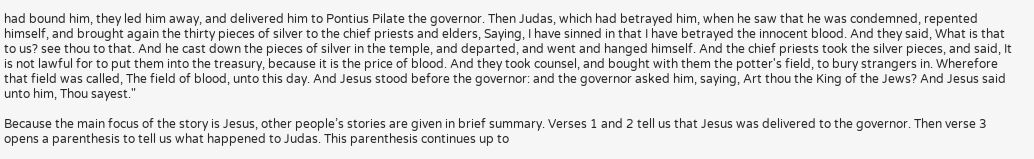had bound him, they led him away, and delivered him to Pontius Pilate the governor. Then Judas, which had betrayed him, when he saw that he was condemned, repented himself, and brought again the thirty pieces of silver to the chief priests and elders, Saying, I have sinned in that I have betrayed the innocent blood. And they said, What is that to us? see thou to that. And he cast down the pieces of silver in the temple, and departed, and went and hanged himself. And the chief priests took the silver pieces, and said, It is not lawful for to put them into the treasury, because it is the price of blood. And they took counsel, and bought with them the potter's field, to bury strangers in. Wherefore that field was called, The field of blood, unto this day. And Jesus stood before the governor: and the governor asked him, saying, Art thou the King of the Jews? And Jesus said unto him, Thou sayest."

Because the main focus of the story is Jesus, other people’s stories are given in brief summary. Verses 1 and 2 tell us that Jesus was delivered to the governor. Then verse 3 opens a parenthesis to tell us what happened to Judas. This parenthesis continues up to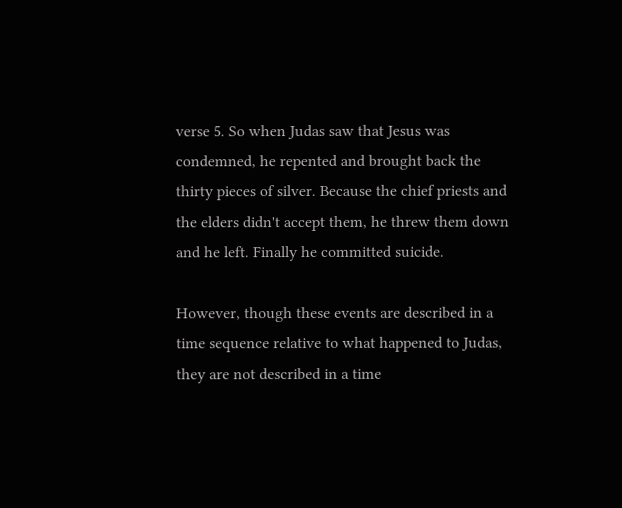verse 5. So when Judas saw that Jesus was condemned, he repented and brought back the thirty pieces of silver. Because the chief priests and the elders didn't accept them, he threw them down and he left. Finally he committed suicide.

However, though these events are described in a time sequence relative to what happened to Judas, they are not described in a time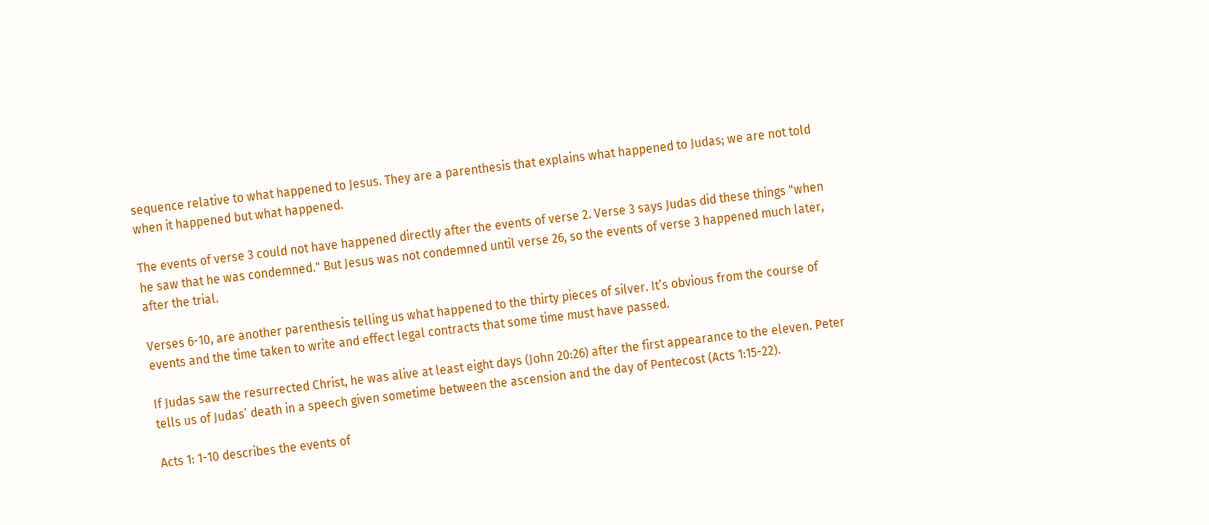sequence relative to what happened to Jesus. They are a parenthesis that explains what happened to Judas; we are not told when it happened but what happened.

The events of verse 3 could not have happened directly after the events of verse 2. Verse 3 says Judas did these things "when he saw that he was condemned." But Jesus was not condemned until verse 26, so the events of verse 3 happened much later, after the trial.

Verses 6-10, are another parenthesis telling us what happened to the thirty pieces of silver. It’s obvious from the course of events and the time taken to write and effect legal contracts that some time must have passed.

If Judas saw the resurrected Christ, he was alive at least eight days (John 20:26) after the first appearance to the eleven. Peter tells us of Judas’ death in a speech given sometime between the ascension and the day of Pentecost (Acts 1:15-22).

Acts 1: 1-10 describes the events of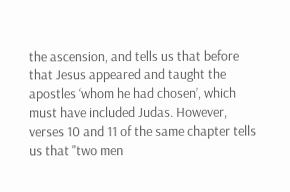the ascension, and tells us that before that Jesus appeared and taught the apostles ‘whom he had chosen’, which must have included Judas. However, verses 10 and 11 of the same chapter tells us that "two men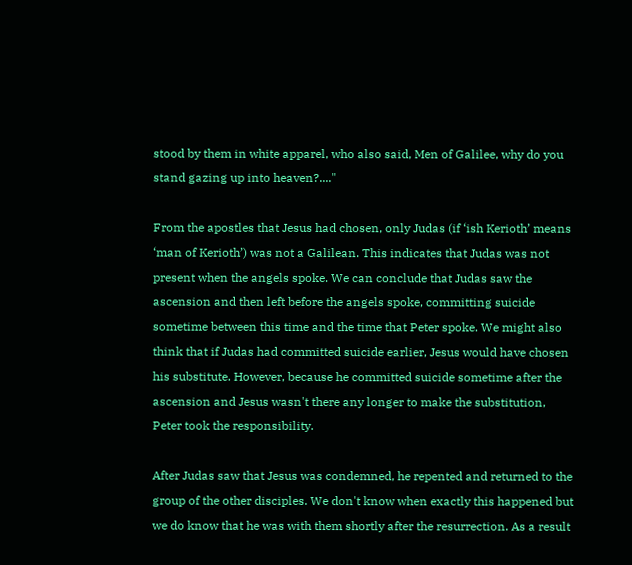stood by them in white apparel, who also said, Men of Galilee, why do you stand gazing up into heaven?...."

From the apostles that Jesus had chosen, only Judas (if ‘ish Kerioth’ means ‘man of Kerioth’) was not a Galilean. This indicates that Judas was not present when the angels spoke. We can conclude that Judas saw the ascension and then left before the angels spoke, committing suicide sometime between this time and the time that Peter spoke. We might also think that if Judas had committed suicide earlier, Jesus would have chosen his substitute. However, because he committed suicide sometime after the ascension and Jesus wasn't there any longer to make the substitution, Peter took the responsibility.

After Judas saw that Jesus was condemned, he repented and returned to the group of the other disciples. We don't know when exactly this happened but we do know that he was with them shortly after the resurrection. As a result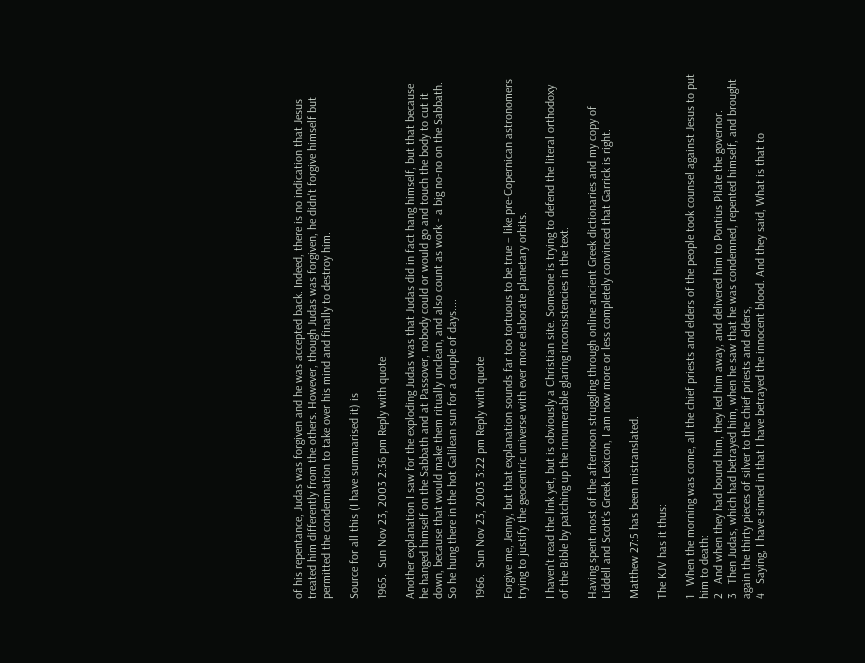of his repentance, Judas was forgiven and he was accepted back. Indeed, there is no indication that Jesus treated him differently from the others. However, though Judas was forgiven, he didn't forgive himself but permitted the condemnation to take over his mind and finally to destroy him.

Source for all this (I have summarised it) is

1965.  Sun Nov 23, 2003 2:36 pm Reply with quote

Another explanation I saw for the exploding Judas was that Judas did in fact hang himself, but that because he hanged himself on the Sabbath and at Passover, nobody could or would go and touch the body to cut it down, because that would make them ritually unclean, and also count as work - a big no-no on the Sabbath. So he hung there in the hot Galilean sun for a couple of days....

1966.  Sun Nov 23, 2003 3:22 pm Reply with quote

Forgive me, Jenny, but that explanation sounds far too tortuous to be true – like pre-Copernican astronomers trying to justify the geocentric universe with ever more elaborate planetary orbits.

I haven't read the link yet, but is obviously a Christian site. Someone is trying to defend the literal orthodoxy of the Bible by patching up the innumerable glaring inconsistencies in the text.

Having spent most of the afternoon struggling through online ancient Greek dictionaries and my copy of Liddell and Scott's Greek Lexicon, I am now more or less completely convinced that Garrick is right.

Matthew 27:5 has been mistranslated.

The KJV has it thus:

1   When the morning was come, all the chief priests and elders of the people took counsel against Jesus to put him to death:
2   And when they had bound him, they led him away, and delivered him to Pontius Pilate the governor.
3   Then Judas, which had betrayed him, when he saw that he was condemned, repented himself, and brought again the thirty pieces of silver to the chief priests and elders,
4   Saying, I have sinned in that I have betrayed the innocent blood. And they said, What is that to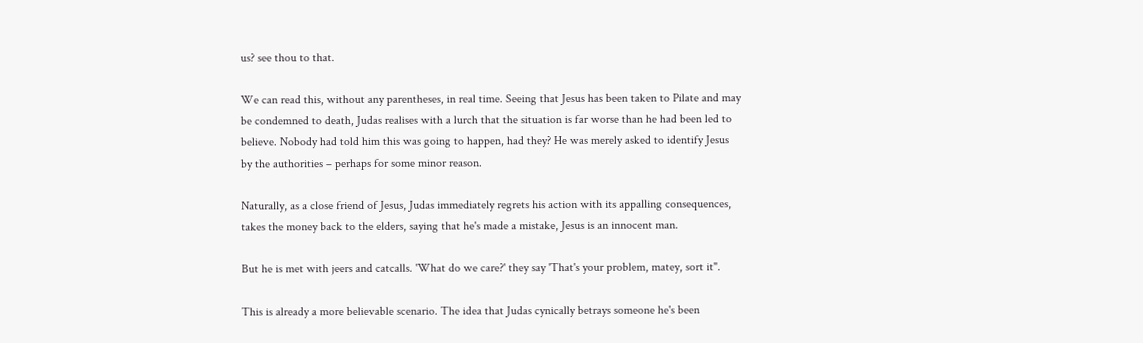us? see thou to that.

We can read this, without any parentheses, in real time. Seeing that Jesus has been taken to Pilate and may be condemned to death, Judas realises with a lurch that the situation is far worse than he had been led to believe. Nobody had told him this was going to happen, had they? He was merely asked to identify Jesus by the authorities – perhaps for some minor reason.

Naturally, as a close friend of Jesus, Judas immediately regrets his action with its appalling consequences, takes the money back to the elders, saying that he's made a mistake, Jesus is an innocent man.

But he is met with jeers and catcalls. 'What do we care?' they say 'That's your problem, matey, sort it".

This is already a more believable scenario. The idea that Judas cynically betrays someone he's been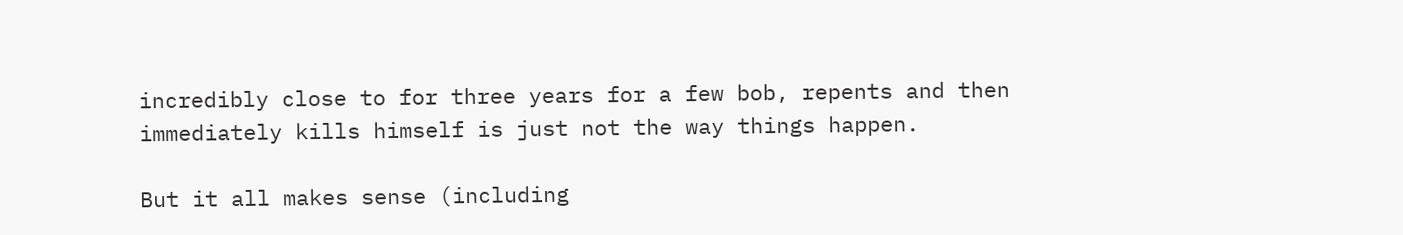incredibly close to for three years for a few bob, repents and then immediately kills himself is just not the way things happen.

But it all makes sense (including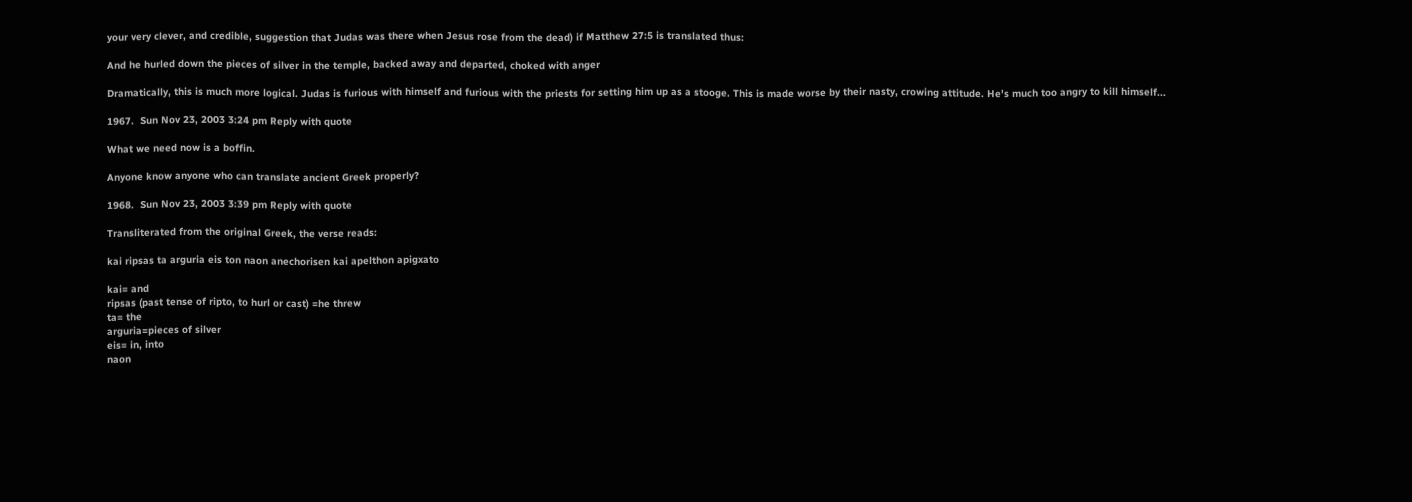your very clever, and credible, suggestion that Judas was there when Jesus rose from the dead) if Matthew 27:5 is translated thus:

And he hurled down the pieces of silver in the temple, backed away and departed, choked with anger

Dramatically, this is much more logical. Judas is furious with himself and furious with the priests for setting him up as a stooge. This is made worse by their nasty, crowing attitude. He's much too angry to kill himself...

1967.  Sun Nov 23, 2003 3:24 pm Reply with quote

What we need now is a boffin.

Anyone know anyone who can translate ancient Greek properly?

1968.  Sun Nov 23, 2003 3:39 pm Reply with quote

Transliterated from the original Greek, the verse reads:

kai ripsas ta arguria eis ton naon anechorisen kai apelthon apigxato

kai= and
ripsas (past tense of ripto, to hurl or cast) =he threw
ta= the
arguria=pieces of silver
eis= in, into
naon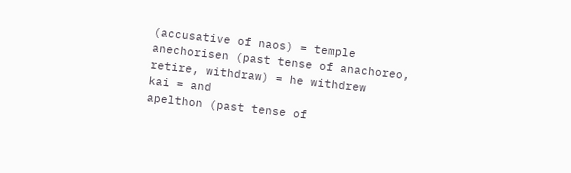(accusative of naos) = temple
anechorisen (past tense of anachoreo, retire, withdraw) = he withdrew
kai = and
apelthon (past tense of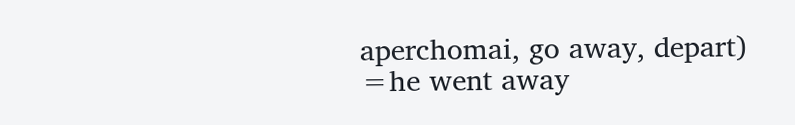aperchomai, go away, depart) =he went away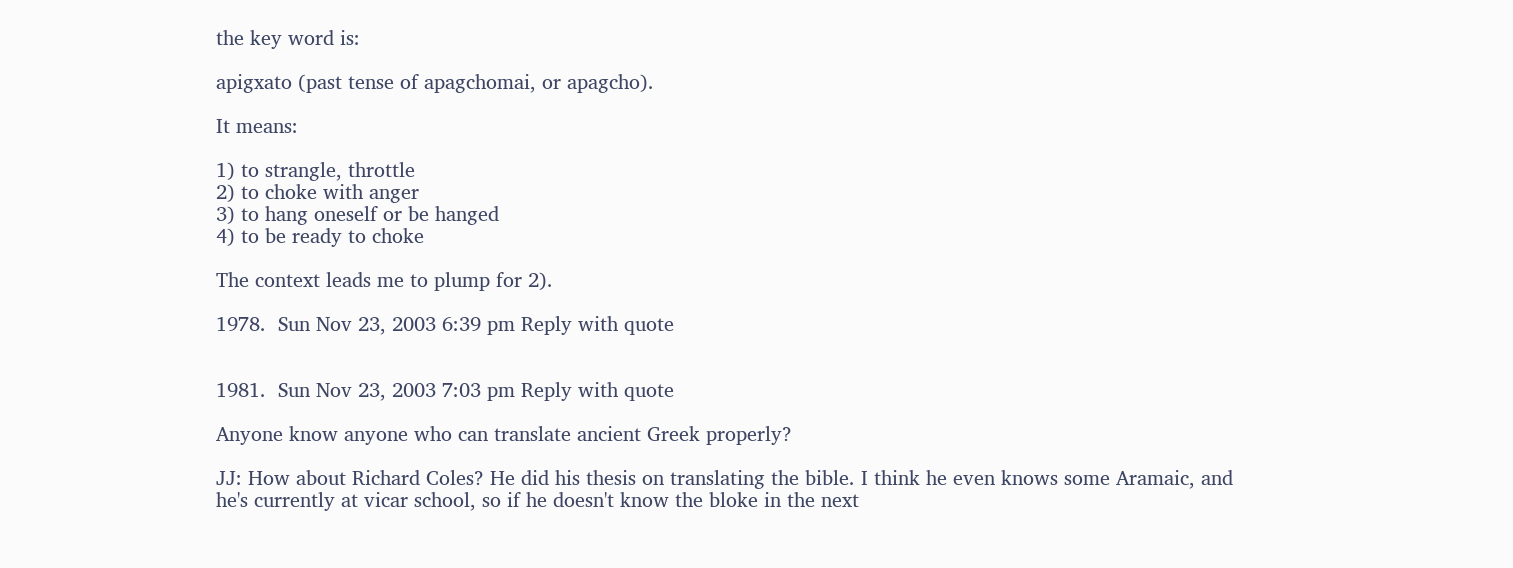the key word is:

apigxato (past tense of apagchomai, or apagcho).

It means:

1) to strangle, throttle
2) to choke with anger
3) to hang oneself or be hanged
4) to be ready to choke

The context leads me to plump for 2).

1978.  Sun Nov 23, 2003 6:39 pm Reply with quote


1981.  Sun Nov 23, 2003 7:03 pm Reply with quote

Anyone know anyone who can translate ancient Greek properly?

JJ: How about Richard Coles? He did his thesis on translating the bible. I think he even knows some Aramaic, and he's currently at vicar school, so if he doesn't know the bloke in the next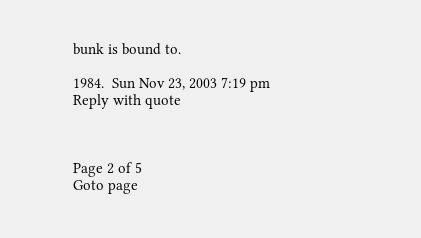bunk is bound to.

1984.  Sun Nov 23, 2003 7:19 pm Reply with quote



Page 2 of 5
Goto page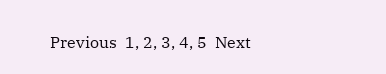Previous  1, 2, 3, 4, 5  Next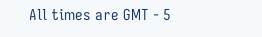All times are GMT - 5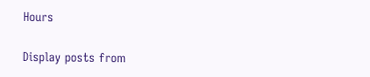Hours

Display posts from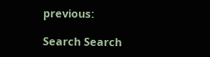previous:

Search Search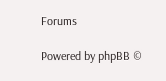Forums

Powered by phpBB ©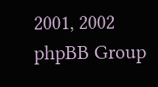2001, 2002 phpBB Group